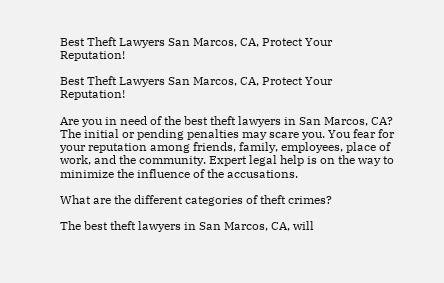Best Theft Lawyers San Marcos, CA, Protect Your Reputation!

Best Theft Lawyers San Marcos, CA, Protect Your Reputation!

Are you in need of the best theft lawyers in San Marcos, CA? The initial or pending penalties may scare you. You fear for your reputation among friends, family, employees, place of work, and the community. Expert legal help is on the way to minimize the influence of the accusations.

What are the different categories of theft crimes?

The best theft lawyers in San Marcos, CA, will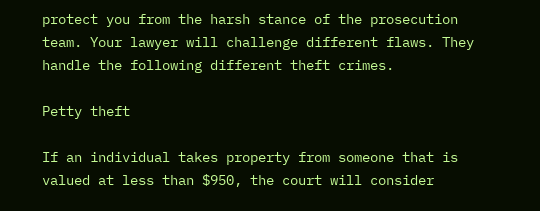protect you from the harsh stance of the prosecution team. Your lawyer will challenge different flaws. They handle the following different theft crimes.

Petty theft

If an individual takes property from someone that is valued at less than $950, the court will consider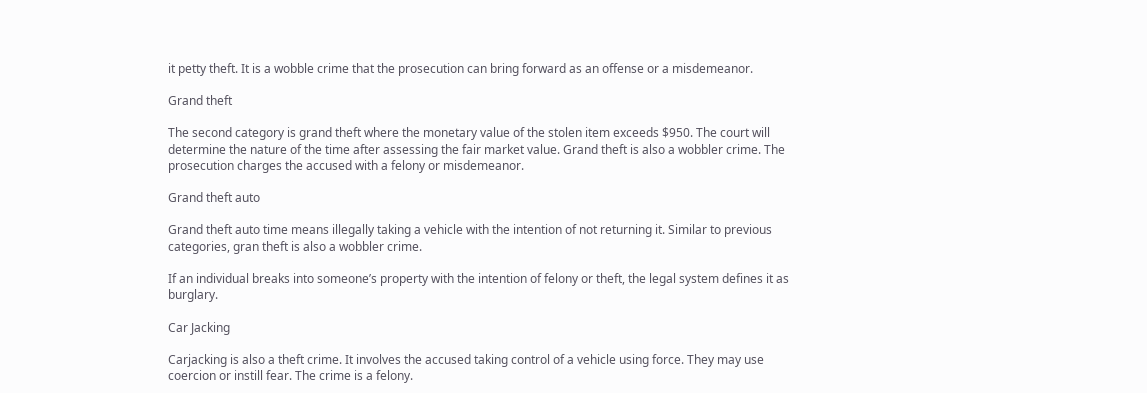it petty theft. It is a wobble crime that the prosecution can bring forward as an offense or a misdemeanor.

Grand theft

The second category is grand theft where the monetary value of the stolen item exceeds $950. The court will determine the nature of the time after assessing the fair market value. Grand theft is also a wobbler crime. The prosecution charges the accused with a felony or misdemeanor.

Grand theft auto

Grand theft auto time means illegally taking a vehicle with the intention of not returning it. Similar to previous categories, gran theft is also a wobbler crime.

If an individual breaks into someone’s property with the intention of felony or theft, the legal system defines it as burglary.

Car Jacking

Carjacking is also a theft crime. It involves the accused taking control of a vehicle using force. They may use coercion or instill fear. The crime is a felony.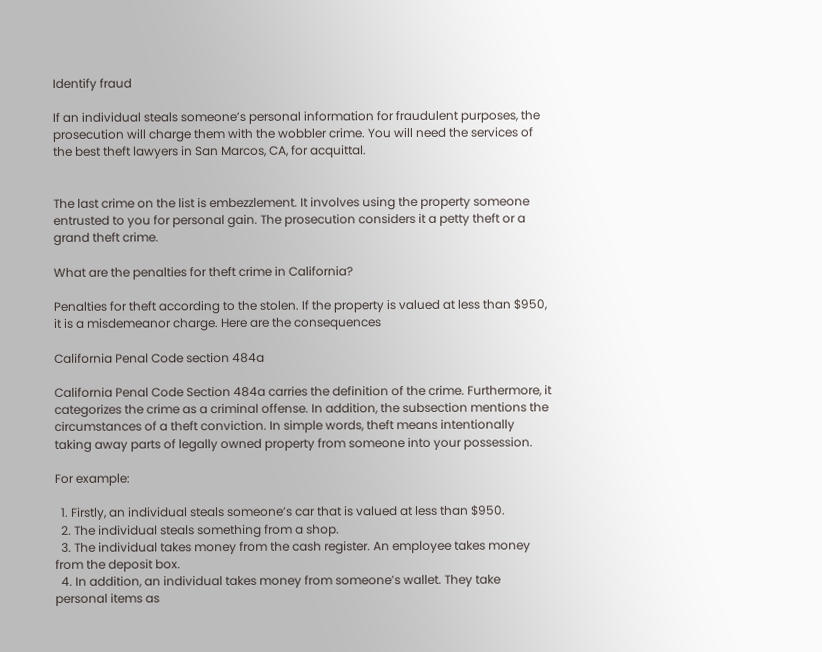Identify fraud

If an individual steals someone’s personal information for fraudulent purposes, the prosecution will charge them with the wobbler crime. You will need the services of the best theft lawyers in San Marcos, CA, for acquittal.


The last crime on the list is embezzlement. It involves using the property someone entrusted to you for personal gain. The prosecution considers it a petty theft or a grand theft crime.

What are the penalties for theft crime in California?

Penalties for theft according to the stolen. If the property is valued at less than $950, it is a misdemeanor charge. Here are the consequences

California Penal Code section 484a

California Penal Code Section 484a carries the definition of the crime. Furthermore, it categorizes the crime as a criminal offense. In addition, the subsection mentions the circumstances of a theft conviction. In simple words, theft means intentionally taking away parts of legally owned property from someone into your possession.

For example:

  1. Firstly, an individual steals someone’s car that is valued at less than $950.
  2. The individual steals something from a shop.
  3. The individual takes money from the cash register. An employee takes money from the deposit box.
  4. In addition, an individual takes money from someone’s wallet. They take personal items as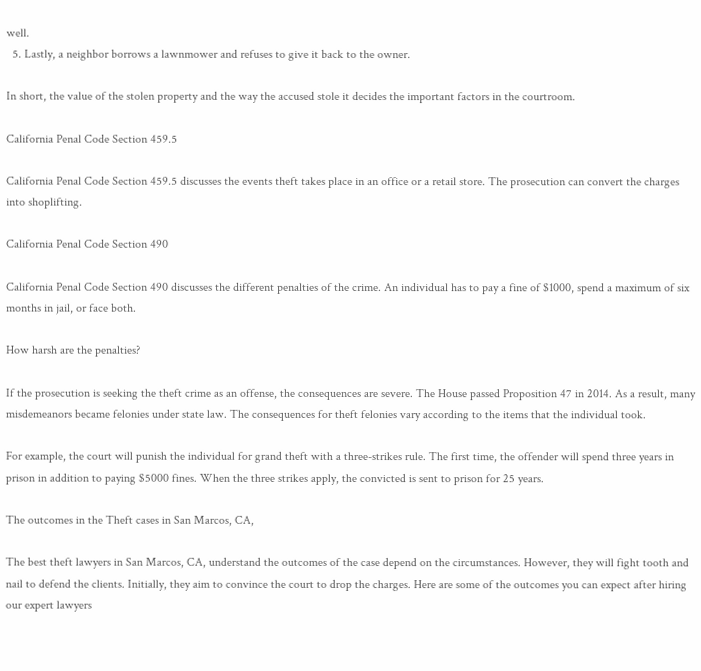well.
  5. Lastly, a neighbor borrows a lawnmower and refuses to give it back to the owner.

In short, the value of the stolen property and the way the accused stole it decides the important factors in the courtroom.

California Penal Code Section 459.5

California Penal Code Section 459.5 discusses the events theft takes place in an office or a retail store. The prosecution can convert the charges into shoplifting.

California Penal Code Section 490

California Penal Code Section 490 discusses the different penalties of the crime. An individual has to pay a fine of $1000, spend a maximum of six months in jail, or face both.

How harsh are the penalties?

If the prosecution is seeking the theft crime as an offense, the consequences are severe. The House passed Proposition 47 in 2014. As a result, many misdemeanors became felonies under state law. The consequences for theft felonies vary according to the items that the individual took.

For example, the court will punish the individual for grand theft with a three-strikes rule. The first time, the offender will spend three years in prison in addition to paying $5000 fines. When the three strikes apply, the convicted is sent to prison for 25 years.

The outcomes in the Theft cases in San Marcos, CA,

The best theft lawyers in San Marcos, CA, understand the outcomes of the case depend on the circumstances. However, they will fight tooth and nail to defend the clients. Initially, they aim to convince the court to drop the charges. Here are some of the outcomes you can expect after hiring our expert lawyers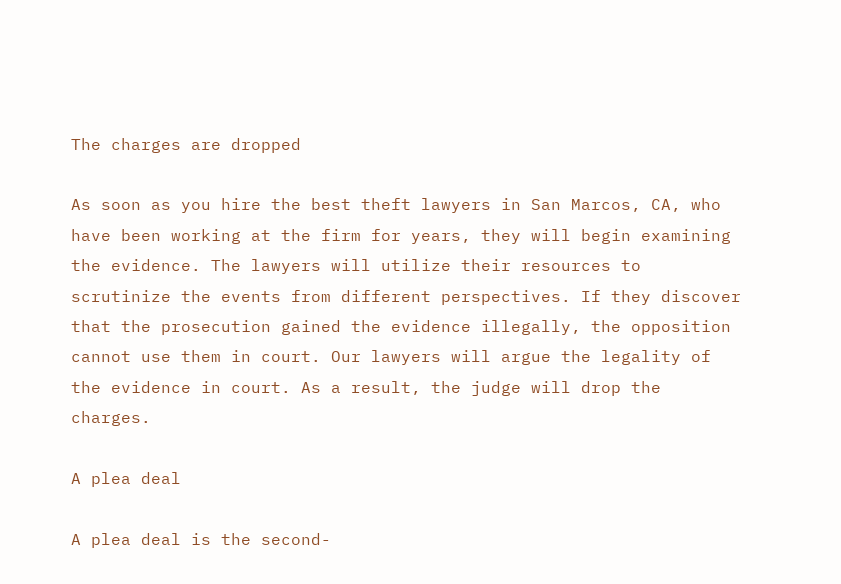The charges are dropped

As soon as you hire the best theft lawyers in San Marcos, CA, who have been working at the firm for years, they will begin examining the evidence. The lawyers will utilize their resources to scrutinize the events from different perspectives. If they discover that the prosecution gained the evidence illegally, the opposition cannot use them in court. Our lawyers will argue the legality of the evidence in court. As a result, the judge will drop the charges.

A plea deal

A plea deal is the second-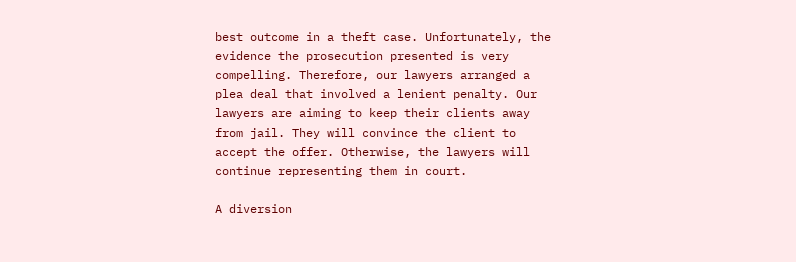best outcome in a theft case. Unfortunately, the evidence the prosecution presented is very compelling. Therefore, our lawyers arranged a plea deal that involved a lenient penalty. Our lawyers are aiming to keep their clients away from jail. They will convince the client to accept the offer. Otherwise, the lawyers will continue representing them in court.

A diversion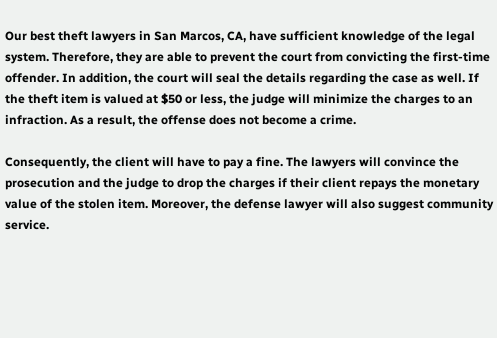Our best theft lawyers in San Marcos, CA, have sufficient knowledge of the legal system. Therefore, they are able to prevent the court from convicting the first-time offender. In addition, the court will seal the details regarding the case as well. If the theft item is valued at $50 or less, the judge will minimize the charges to an infraction. As a result, the offense does not become a crime.

Consequently, the client will have to pay a fine. The lawyers will convince the prosecution and the judge to drop the charges if their client repays the monetary value of the stolen item. Moreover, the defense lawyer will also suggest community service.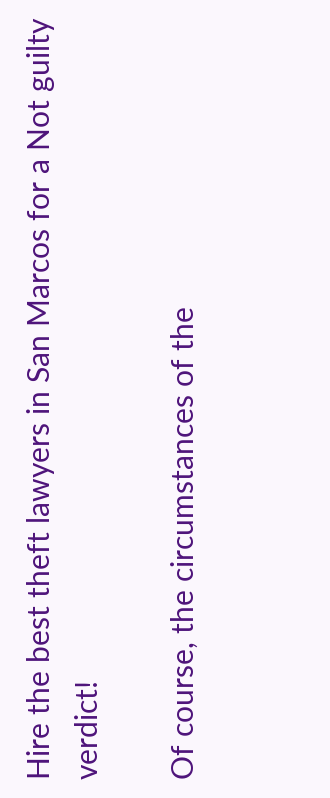Hire the best theft lawyers in San Marcos for a Not guilty verdict!

Of course, the circumstances of the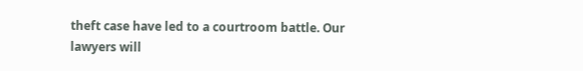theft case have led to a courtroom battle. Our lawyers will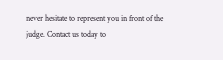never hesitate to represent you in front of the judge. Contact us today to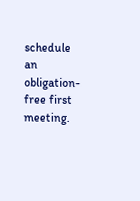schedule an obligation-free first meeting.